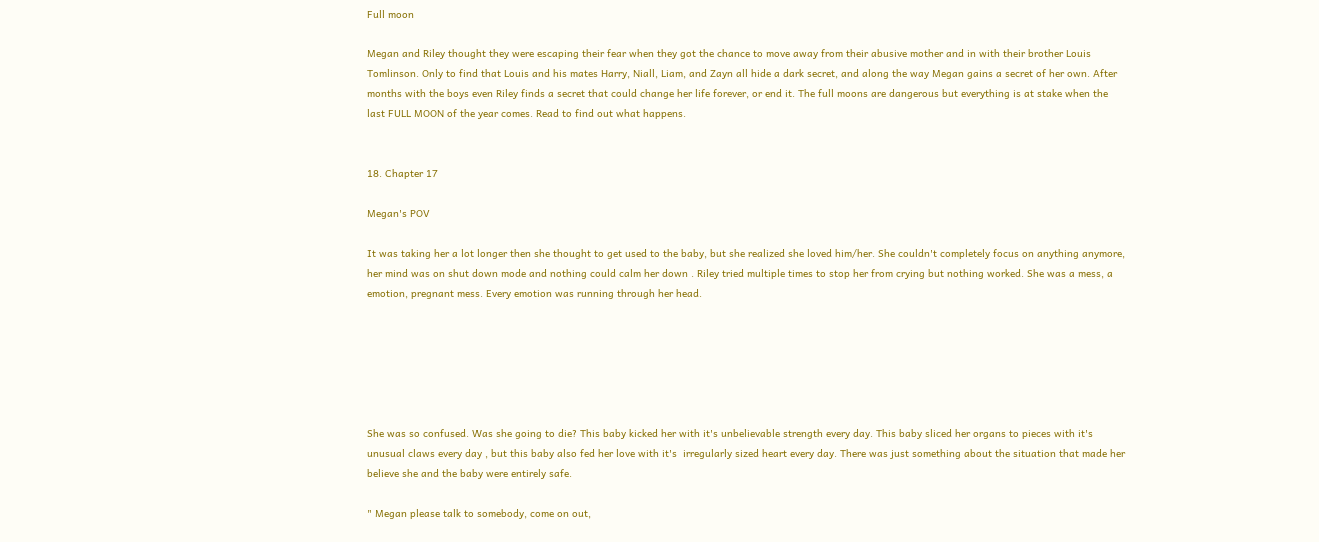Full moon

Megan and Riley thought they were escaping their fear when they got the chance to move away from their abusive mother and in with their brother Louis Tomlinson. Only to find that Louis and his mates Harry, Niall, Liam, and Zayn all hide a dark secret, and along the way Megan gains a secret of her own. After months with the boys even Riley finds a secret that could change her life forever, or end it. The full moons are dangerous but everything is at stake when the last FULL MOON of the year comes. Read to find out what happens.


18. Chapter 17

Megan's POV

It was taking her a lot longer then she thought to get used to the baby, but she realized she loved him/her. She couldn't completely focus on anything anymore, her mind was on shut down mode and nothing could calm her down . Riley tried multiple times to stop her from crying but nothing worked. She was a mess, a emotion, pregnant mess. Every emotion was running through her head.






She was so confused. Was she going to die? This baby kicked her with it's unbelievable strength every day. This baby sliced her organs to pieces with it's unusual claws every day , but this baby also fed her love with it's  irregularly sized heart every day. There was just something about the situation that made her believe she and the baby were entirely safe.

" Megan please talk to somebody, come on out,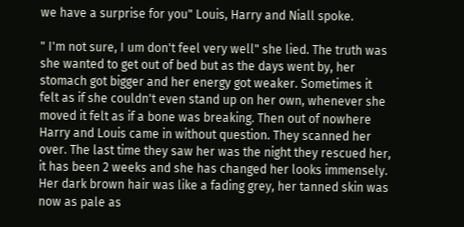we have a surprise for you" Louis, Harry and Niall spoke.

" I'm not sure, I um don't feel very well" she lied. The truth was she wanted to get out of bed but as the days went by, her stomach got bigger and her energy got weaker. Sometimes it felt as if she couldn't even stand up on her own, whenever she moved it felt as if a bone was breaking. Then out of nowhere Harry and Louis came in without question. They scanned her over. The last time they saw her was the night they rescued her, it has been 2 weeks and she has changed her looks immensely. Her dark brown hair was like a fading grey, her tanned skin was now as pale as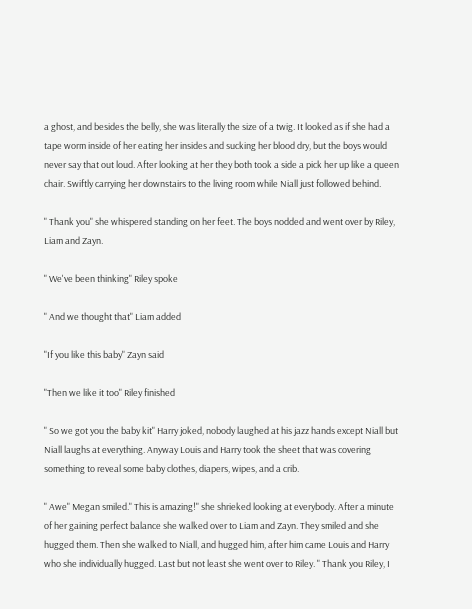a ghost, and besides the belly, she was literally the size of a twig. It looked as if she had a tape worm inside of her eating her insides and sucking her blood dry, but the boys would never say that out loud. After looking at her they both took a side a pick her up like a queen chair. Swiftly carrying her downstairs to the living room while Niall just followed behind.

" Thank you" she whispered standing on her feet. The boys nodded and went over by Riley, Liam and Zayn.

" We've been thinking" Riley spoke

" And we thought that" Liam added

"If you like this baby" Zayn said

"Then we like it too" Riley finished

" So we got you the baby kit" Harry joked, nobody laughed at his jazz hands except Niall but Niall laughs at everything. Anyway Louis and Harry took the sheet that was covering something to reveal some baby clothes, diapers, wipes, and a crib.

" Awe" Megan smiled." This is amazing!" she shrieked looking at everybody. After a minute of her gaining perfect balance she walked over to Liam and Zayn. They smiled and she hugged them. Then she walked to Niall, and hugged him, after him came Louis and Harry who she individually hugged. Last but not least she went over to Riley. " Thank you Riley, I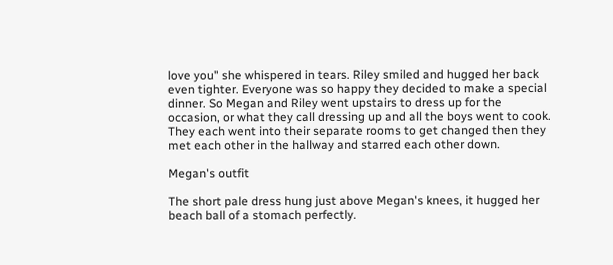love you" she whispered in tears. Riley smiled and hugged her back even tighter. Everyone was so happy they decided to make a special dinner. So Megan and Riley went upstairs to dress up for the occasion, or what they call dressing up and all the boys went to cook. They each went into their separate rooms to get changed then they met each other in the hallway and starred each other down.

Megan's outfit

The short pale dress hung just above Megan's knees, it hugged her beach ball of a stomach perfectly.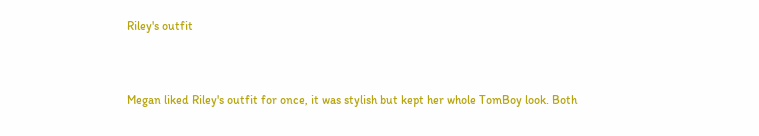Riley's outfit


Megan liked Riley's outfit for once, it was stylish but kept her whole TomBoy look. Both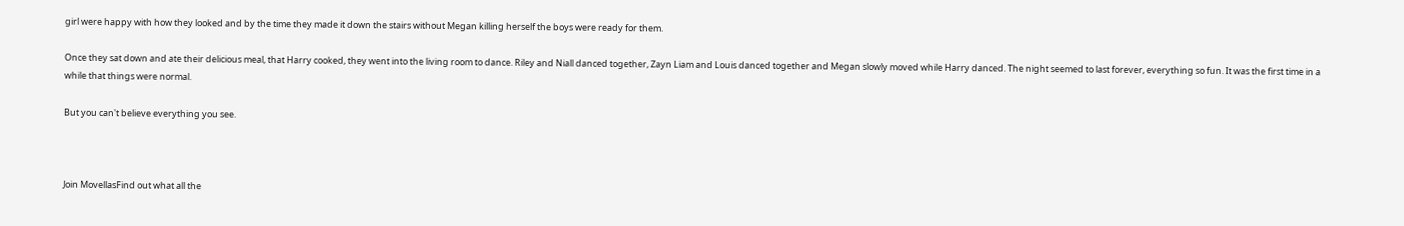girl were happy with how they looked and by the time they made it down the stairs without Megan killing herself the boys were ready for them.

Once they sat down and ate their delicious meal, that Harry cooked, they went into the living room to dance. Riley and Niall danced together, Zayn Liam and Louis danced together and Megan slowly moved while Harry danced. The night seemed to last forever, everything so fun. It was the first time in a while that things were normal.

But you can't believe everything you see.



Join MovellasFind out what all the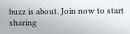buzz is about. Join now to start sharing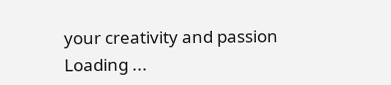your creativity and passion
Loading ...